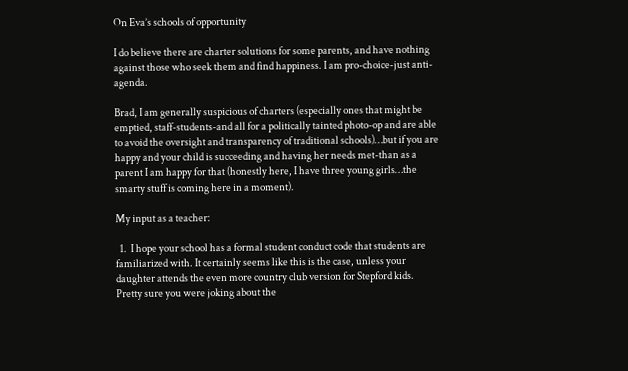On Eva’s schools of opportunity

I do believe there are charter solutions for some parents, and have nothing against those who seek them and find happiness. I am pro-choice-just anti-agenda.

Brad, I am generally suspicious of charters (especially ones that might be emptied, staff-students-and all for a politically tainted photo-op and are able to avoid the oversight and transparency of traditional schools)…but if you are happy and your child is succeeding and having her needs met-than as a parent I am happy for that (honestly here, I have three young girls…the smarty stuff is coming here in a moment).

My input as a teacher:

  1.  I hope your school has a formal student conduct code that students are familiarized with. It certainly seems like this is the case, unless your daughter attends the even more country club version for Stepford kids. Pretty sure you were joking about the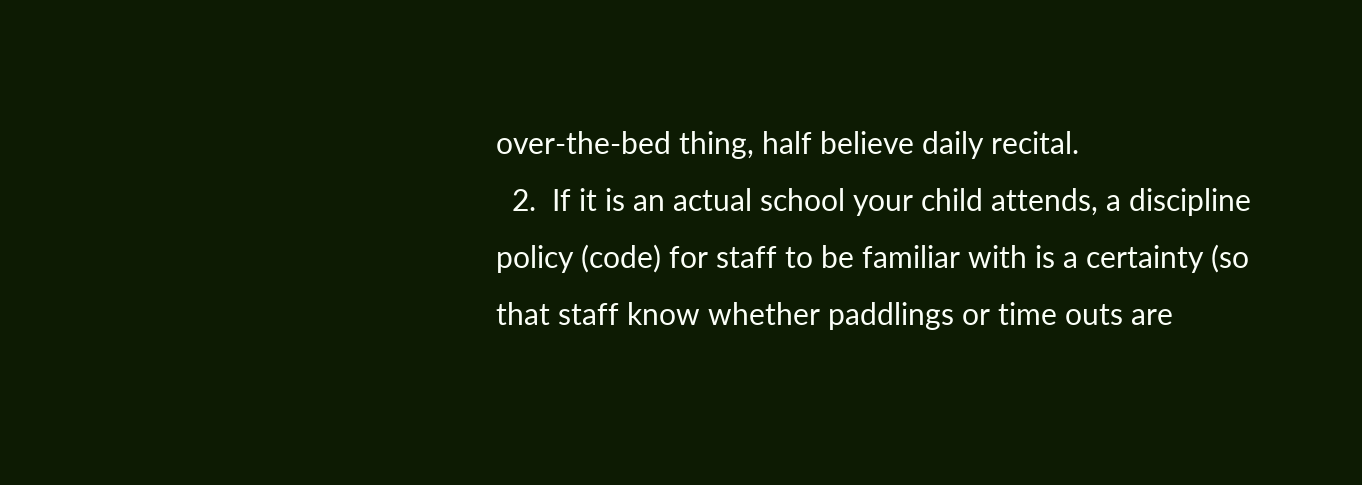over-the-bed thing, half believe daily recital.
  2.  If it is an actual school your child attends, a discipline policy (code) for staff to be familiar with is a certainty (so that staff know whether paddlings or time outs are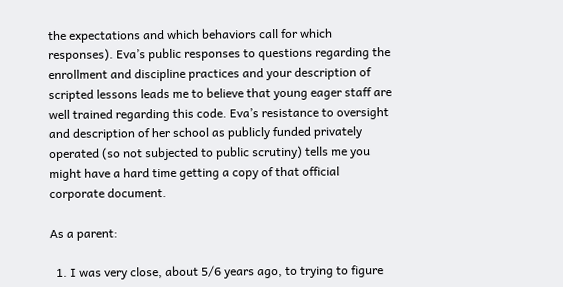the expectations and which behaviors call for which responses). Eva’s public responses to questions regarding the enrollment and discipline practices and your description of scripted lessons leads me to believe that young eager staff are well trained regarding this code. Eva’s resistance to oversight and description of her school as publicly funded privately operated (so not subjected to public scrutiny) tells me you might have a hard time getting a copy of that official corporate document.

As a parent:

  1. I was very close, about 5/6 years ago, to trying to figure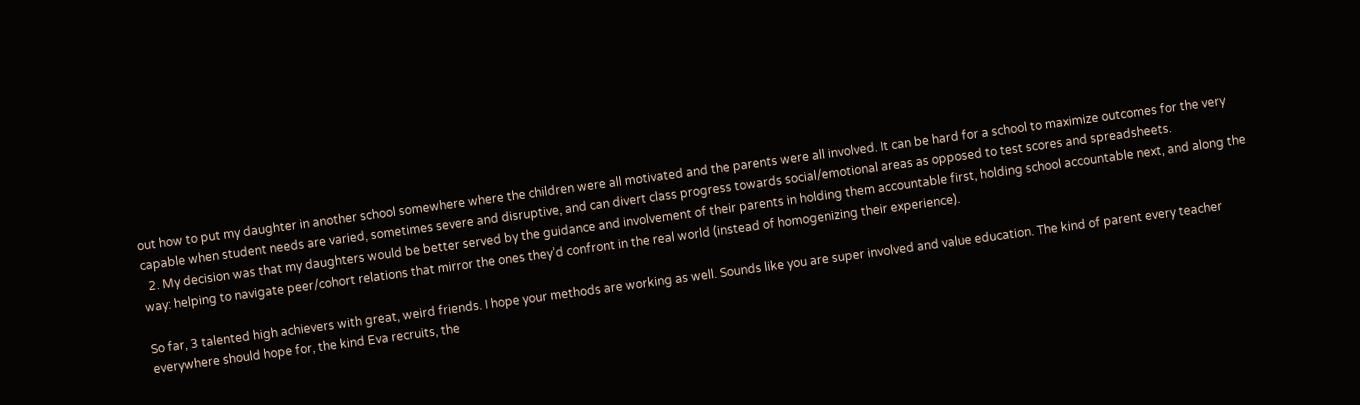out how to put my daughter in another school somewhere where the children were all motivated and the parents were all involved. It can be hard for a school to maximize outcomes for the very capable when student needs are varied, sometimes severe and disruptive, and can divert class progress towards social/emotional areas as opposed to test scores and spreadsheets.
  2. My decision was that my daughters would be better served by the guidance and involvement of their parents in holding them accountable first, holding school accountable next, and along the way: helping to navigate peer/cohort relations that mirror the ones they’d confront in the real world (instead of homogenizing their experience).

So far, 3 talented high achievers with great, weird friends. I hope your methods are working as well. Sounds like you are super involved and value education. The kind of parent every teacher everywhere should hope for, the kind Eva recruits, the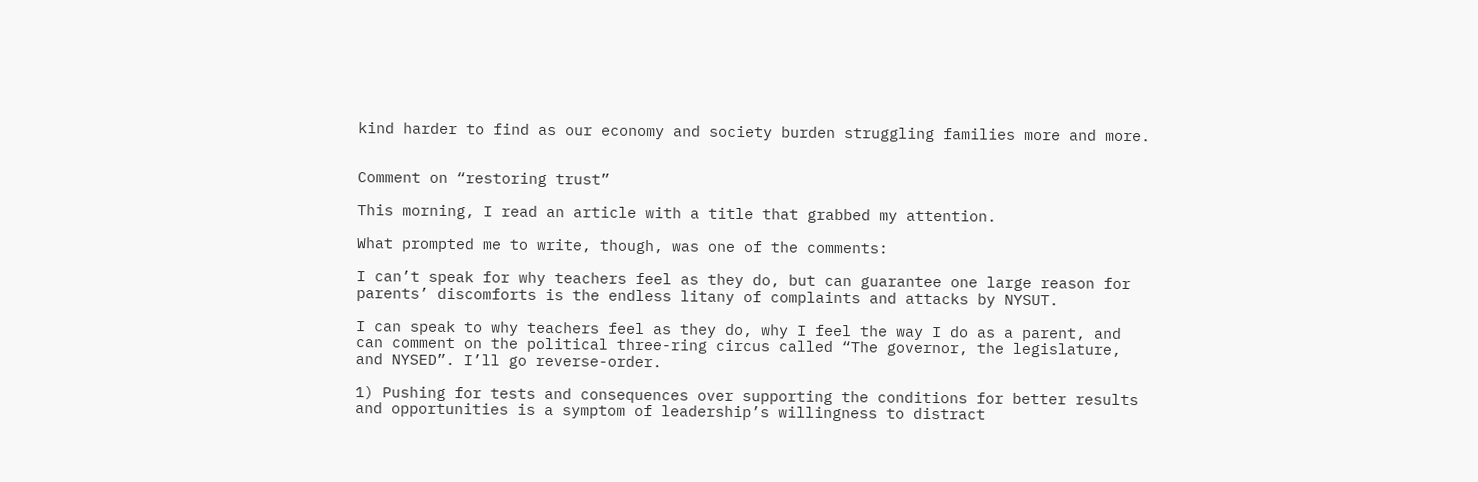kind harder to find as our economy and society burden struggling families more and more.


Comment on “restoring trust”

This morning, I read an article with a title that grabbed my attention.

What prompted me to write, though, was one of the comments:

I can’t speak for why teachers feel as they do, but can guarantee one large reason for parents’ discomforts is the endless litany of complaints and attacks by NYSUT.

I can speak to why teachers feel as they do, why I feel the way I do as a parent, and can comment on the political three-ring circus called “The governor, the legislature, and NYSED”. I’ll go reverse-order.

1) Pushing for tests and consequences over supporting the conditions for better results and opportunities is a symptom of leadership’s willingness to distract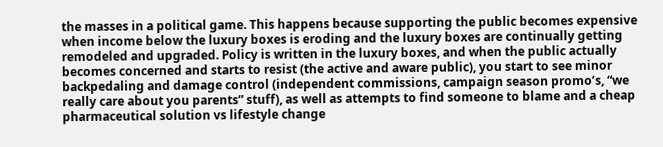the masses in a political game. This happens because supporting the public becomes expensive when income below the luxury boxes is eroding and the luxury boxes are continually getting remodeled and upgraded. Policy is written in the luxury boxes, and when the public actually becomes concerned and starts to resist (the active and aware public), you start to see minor backpedaling and damage control (independent commissions, campaign season promo’s, “we really care about you parents” stuff), as well as attempts to find someone to blame and a cheap pharmaceutical solution vs lifestyle change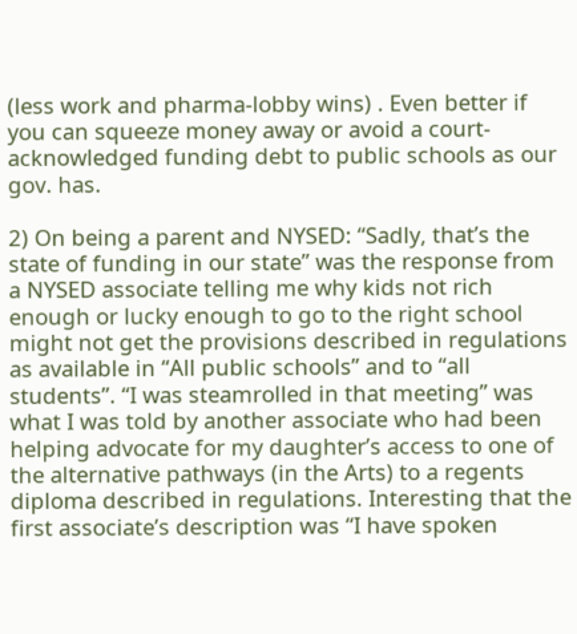(less work and pharma-lobby wins) . Even better if you can squeeze money away or avoid a court-acknowledged funding debt to public schools as our gov. has.

2) On being a parent and NYSED: “Sadly, that’s the state of funding in our state” was the response from a NYSED associate telling me why kids not rich enough or lucky enough to go to the right school might not get the provisions described in regulations as available in “All public schools” and to “all students”. “I was steamrolled in that meeting” was what I was told by another associate who had been helping advocate for my daughter’s access to one of the alternative pathways (in the Arts) to a regents diploma described in regulations. Interesting that the first associate’s description was “I have spoken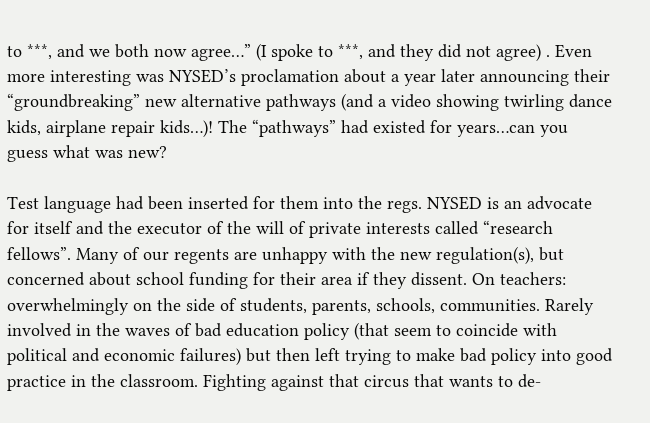to ***, and we both now agree…” (I spoke to ***, and they did not agree) . Even more interesting was NYSED’s proclamation about a year later announcing their “groundbreaking” new alternative pathways (and a video showing twirling dance kids, airplane repair kids…)! The “pathways” had existed for years…can you guess what was new?

Test language had been inserted for them into the regs. NYSED is an advocate for itself and the executor of the will of private interests called “research fellows”. Many of our regents are unhappy with the new regulation(s), but concerned about school funding for their area if they dissent. On teachers: overwhelmingly on the side of students, parents, schools, communities. Rarely involved in the waves of bad education policy (that seem to coincide with political and economic failures) but then left trying to make bad policy into good practice in the classroom. Fighting against that circus that wants to de-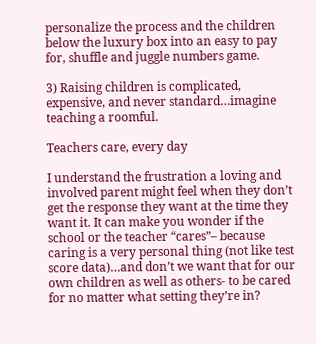personalize the process and the children below the luxury box into an easy to pay for, shuffle and juggle numbers game.

3) Raising children is complicated, expensive, and never standard…imagine teaching a roomful.

Teachers care, every day

I understand the frustration a loving and involved parent might feel when they don’t get the response they want at the time they want it. It can make you wonder if the school or the teacher “cares”– because caring is a very personal thing (not like test score data)…and don’t we want that for our own children as well as others- to be cared for no matter what setting they’re in?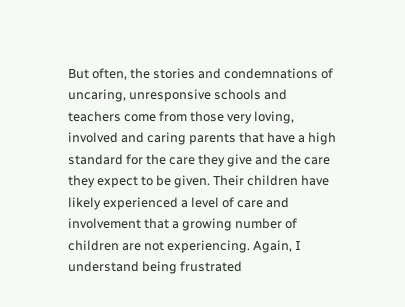But often, the stories and condemnations of uncaring, unresponsive schools and teachers come from those very loving, involved and caring parents that have a high standard for the care they give and the care they expect to be given. Their children have likely experienced a level of care and involvement that a growing number of children are not experiencing. Again, I understand being frustrated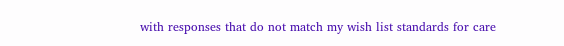with responses that do not match my wish list standards for care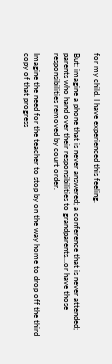for my child. I have experienced this feeling.

But: imagine a phone that is never answered; a conference that is never attended; parents who hand over their responsibilities to grandparents…or have those responsibilities removed by court order.

Imagine the need for the teacher to stop by on the way home to drop off the third copy of that progress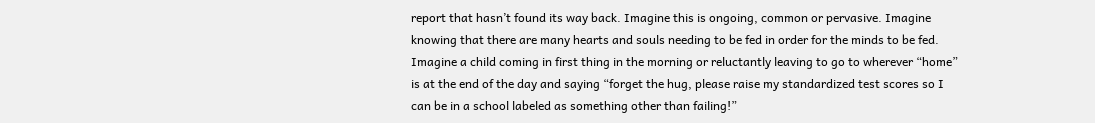report that hasn’t found its way back. Imagine this is ongoing, common or pervasive. Imagine knowing that there are many hearts and souls needing to be fed in order for the minds to be fed. Imagine a child coming in first thing in the morning or reluctantly leaving to go to wherever “home” is at the end of the day and saying “forget the hug, please raise my standardized test scores so I can be in a school labeled as something other than failing!”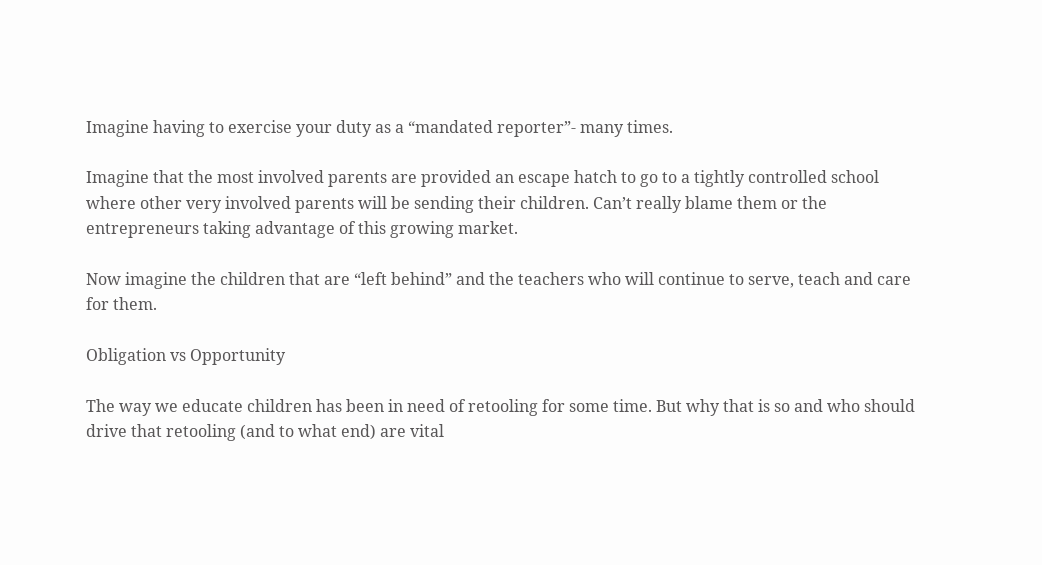Imagine having to exercise your duty as a “mandated reporter”- many times.

Imagine that the most involved parents are provided an escape hatch to go to a tightly controlled school where other very involved parents will be sending their children. Can’t really blame them or the entrepreneurs taking advantage of this growing market.

Now imagine the children that are “left behind” and the teachers who will continue to serve, teach and care for them.

Obligation vs Opportunity

The way we educate children has been in need of retooling for some time. But why that is so and who should drive that retooling (and to what end) are vital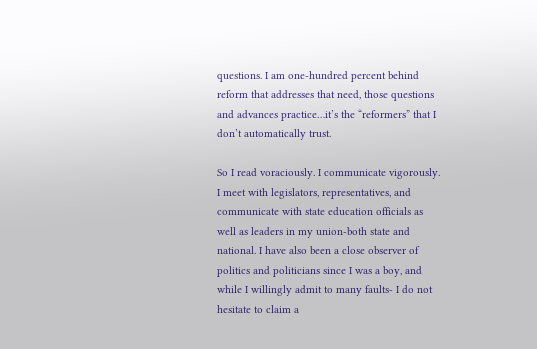questions. I am one-hundred percent behind reform that addresses that need, those questions and advances practice…it’s the “reformers” that I don’t automatically trust.

So I read voraciously. I communicate vigorously. I meet with legislators, representatives, and communicate with state education officials as well as leaders in my union-both state and national. I have also been a close observer of politics and politicians since I was a boy, and while I willingly admit to many faults- I do not hesitate to claim a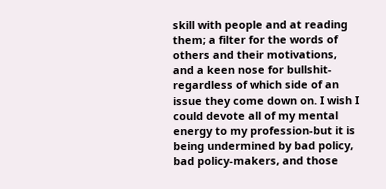skill with people and at reading them; a filter for the words of others and their motivations, and a keen nose for bullshit-regardless of which side of an issue they come down on. I wish I could devote all of my mental energy to my profession-but it is being undermined by bad policy, bad policy-makers, and those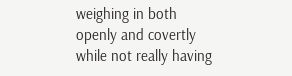weighing in both openly and covertly while not really having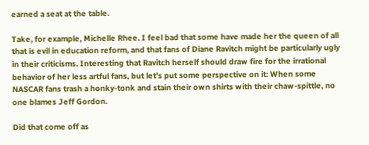earned a seat at the table.

Take, for example, Michelle Rhee. I feel bad that some have made her the queen of all that is evil in education reform, and that fans of Diane Ravitch might be particularly ugly in their criticisms. Interesting that Ravitch herself should draw fire for the irrational behavior of her less artful fans, but let’s put some perspective on it: When some NASCAR fans trash a honky-tonk and stain their own shirts with their chaw-spittle, no one blames Jeff Gordon.

Did that come off as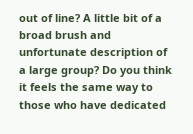out of line? A little bit of a broad brush and unfortunate description of a large group? Do you think it feels the same way to those who have dedicated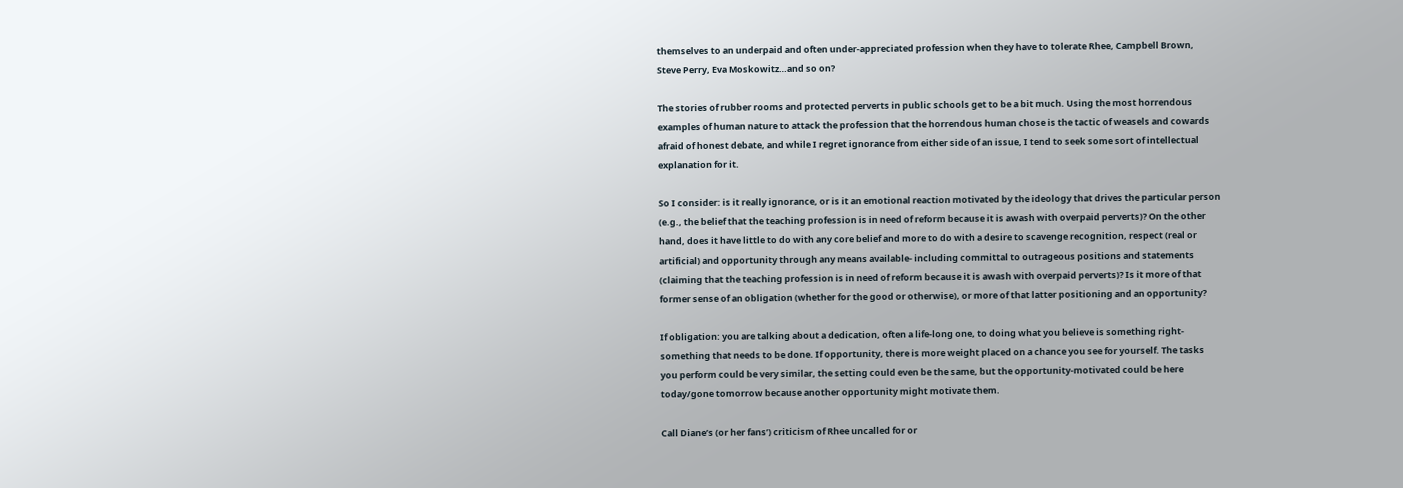themselves to an underpaid and often under-appreciated profession when they have to tolerate Rhee, Campbell Brown, Steve Perry, Eva Moskowitz…and so on?

The stories of rubber rooms and protected perverts in public schools get to be a bit much. Using the most horrendous examples of human nature to attack the profession that the horrendous human chose is the tactic of weasels and cowards afraid of honest debate, and while I regret ignorance from either side of an issue, I tend to seek some sort of intellectual explanation for it.

So I consider: is it really ignorance, or is it an emotional reaction motivated by the ideology that drives the particular person (e.g., the belief that the teaching profession is in need of reform because it is awash with overpaid perverts)? On the other hand, does it have little to do with any core belief and more to do with a desire to scavenge recognition, respect (real or artificial) and opportunity through any means available- including committal to outrageous positions and statements (claiming that the teaching profession is in need of reform because it is awash with overpaid perverts)? Is it more of that former sense of an obligation (whether for the good or otherwise), or more of that latter positioning and an opportunity?

If obligation: you are talking about a dedication, often a life-long one, to doing what you believe is something right-something that needs to be done. If opportunity, there is more weight placed on a chance you see for yourself. The tasks you perform could be very similar, the setting could even be the same, but the opportunity-motivated could be here today/gone tomorrow because another opportunity might motivate them.

Call Diane’s (or her fans’) criticism of Rhee uncalled for or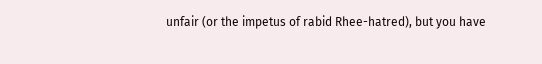unfair (or the impetus of rabid Rhee-hatred), but you have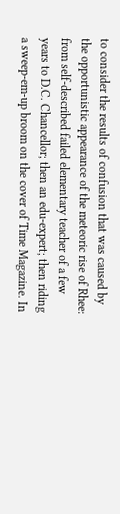to consider the results of confusion that was caused by the opportunistic appearance of the meteoric rise of Rhee: from self-described failed elementary teacher of a few years to D.C. Chancellor; then an edu-expert; then riding a sweep-em-up broom on the cover of Time Magazine. In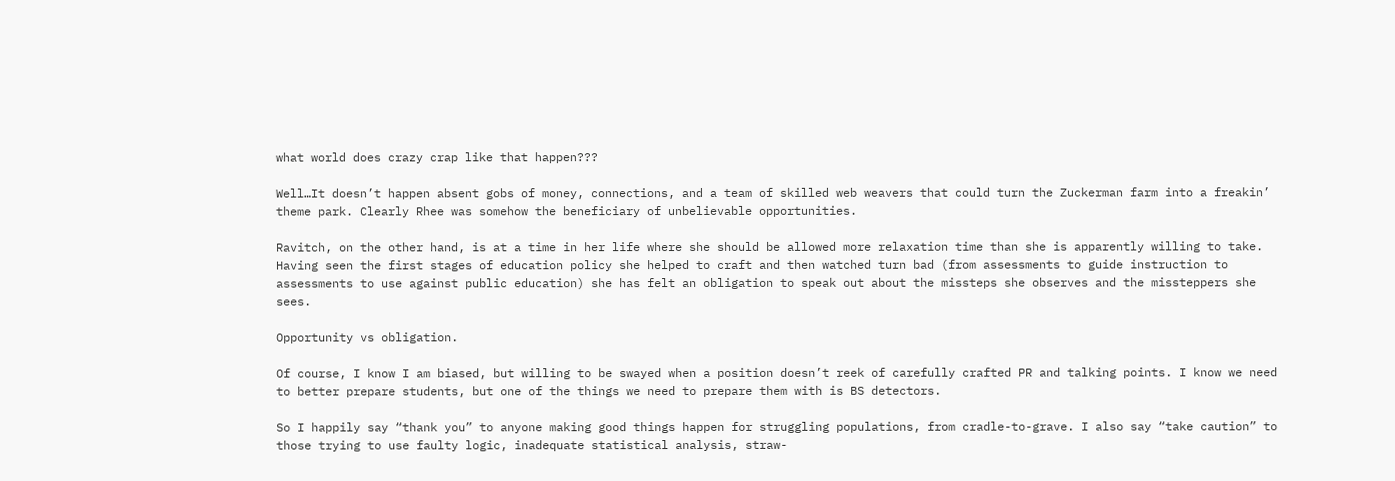what world does crazy crap like that happen???

Well…It doesn’t happen absent gobs of money, connections, and a team of skilled web weavers that could turn the Zuckerman farm into a freakin’ theme park. Clearly Rhee was somehow the beneficiary of unbelievable opportunities.

Ravitch, on the other hand, is at a time in her life where she should be allowed more relaxation time than she is apparently willing to take. Having seen the first stages of education policy she helped to craft and then watched turn bad (from assessments to guide instruction to assessments to use against public education) she has felt an obligation to speak out about the missteps she observes and the missteppers she sees.

Opportunity vs obligation.

Of course, I know I am biased, but willing to be swayed when a position doesn’t reek of carefully crafted PR and talking points. I know we need to better prepare students, but one of the things we need to prepare them with is BS detectors.

So I happily say “thank you” to anyone making good things happen for struggling populations, from cradle-to-grave. I also say “take caution” to those trying to use faulty logic, inadequate statistical analysis, straw-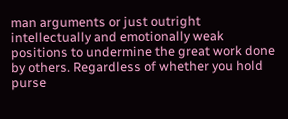man arguments or just outright intellectually and emotionally weak positions to undermine the great work done by others. Regardless of whether you hold purse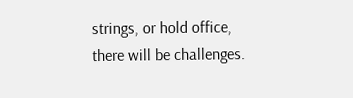strings, or hold office, there will be challenges.